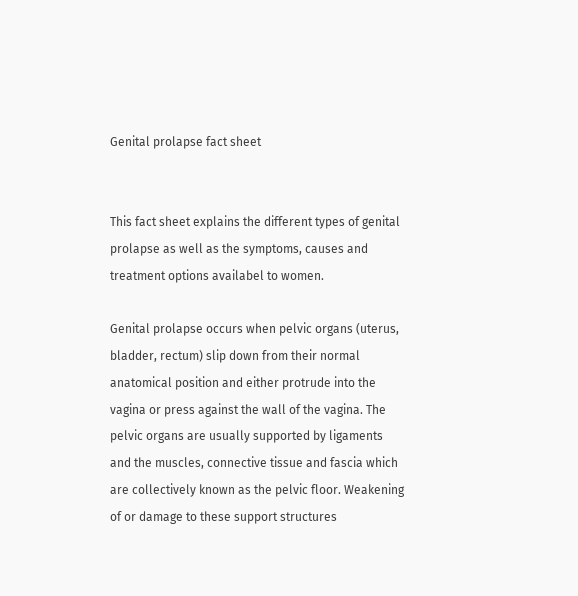Genital prolapse fact sheet


This fact sheet explains the different types of genital prolapse as well as the symptoms, causes and treatment options availabel to women.

Genital prolapse occurs when pelvic organs (uterus, bladder, rectum) slip down from their normal anatomical position and either protrude into the vagina or press against the wall of the vagina. The pelvic organs are usually supported by ligaments and the muscles, connective tissue and fascia which are collectively known as the pelvic floor. Weakening of or damage to these support structures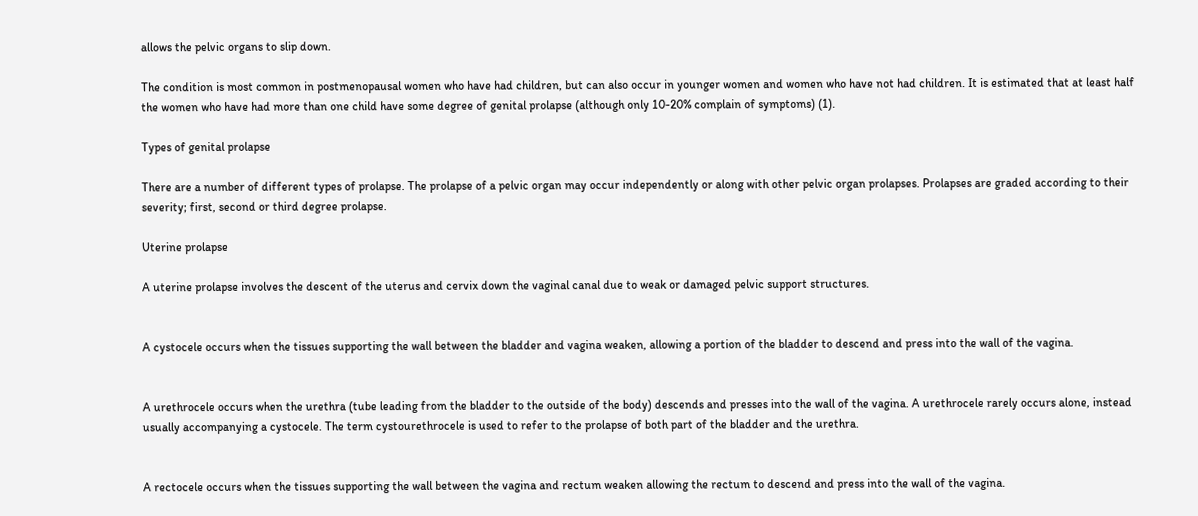allows the pelvic organs to slip down.

The condition is most common in postmenopausal women who have had children, but can also occur in younger women and women who have not had children. It is estimated that at least half the women who have had more than one child have some degree of genital prolapse (although only 10-20% complain of symptoms) (1).

Types of genital prolapse

There are a number of different types of prolapse. The prolapse of a pelvic organ may occur independently or along with other pelvic organ prolapses. Prolapses are graded according to their severity; first, second or third degree prolapse.

Uterine prolapse

A uterine prolapse involves the descent of the uterus and cervix down the vaginal canal due to weak or damaged pelvic support structures.


A cystocele occurs when the tissues supporting the wall between the bladder and vagina weaken, allowing a portion of the bladder to descend and press into the wall of the vagina.


A urethrocele occurs when the urethra (tube leading from the bladder to the outside of the body) descends and presses into the wall of the vagina. A urethrocele rarely occurs alone, instead usually accompanying a cystocele. The term cystourethrocele is used to refer to the prolapse of both part of the bladder and the urethra.


A rectocele occurs when the tissues supporting the wall between the vagina and rectum weaken allowing the rectum to descend and press into the wall of the vagina.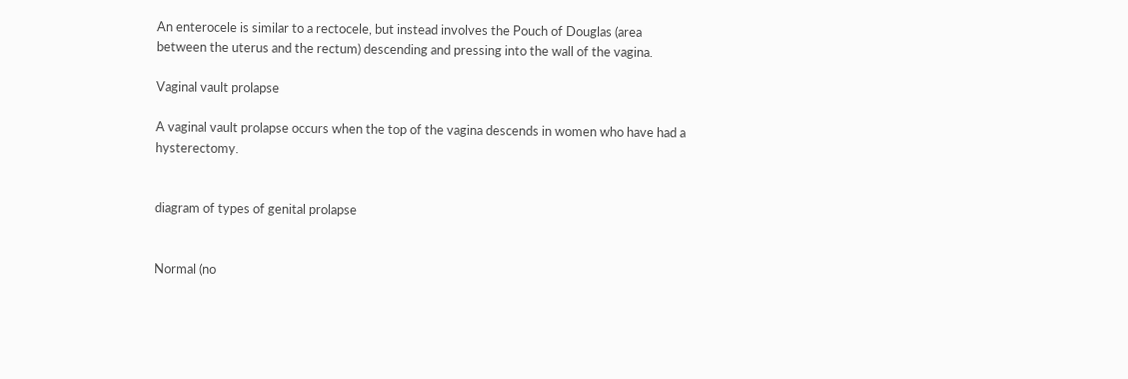An enterocele is similar to a rectocele, but instead involves the Pouch of Douglas (area between the uterus and the rectum) descending and pressing into the wall of the vagina.

Vaginal vault prolapse

A vaginal vault prolapse occurs when the top of the vagina descends in women who have had a hysterectomy.


diagram of types of genital prolapse


Normal (no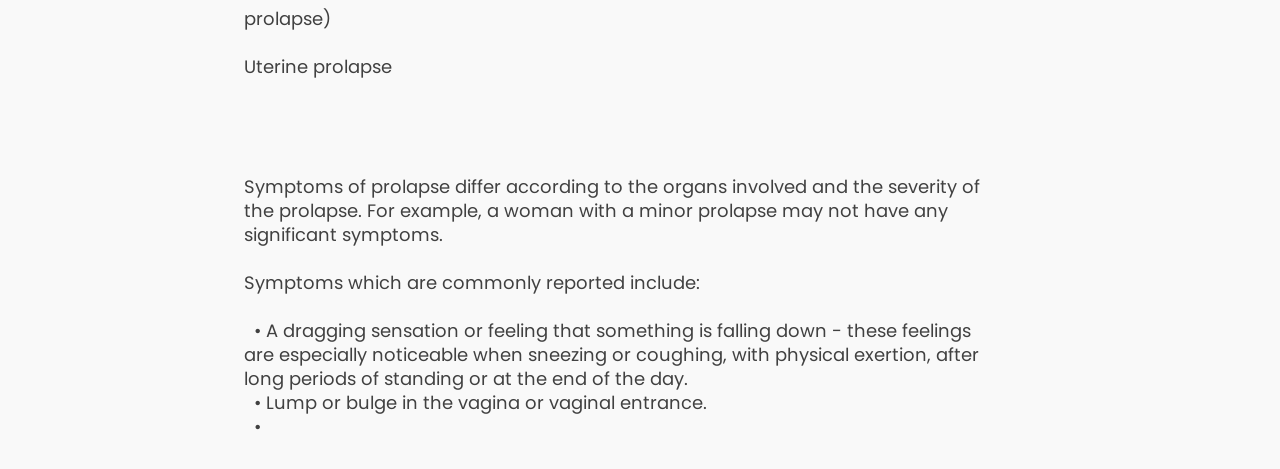prolapse)

Uterine prolapse




Symptoms of prolapse differ according to the organs involved and the severity of the prolapse. For example, a woman with a minor prolapse may not have any significant symptoms.

Symptoms which are commonly reported include:

  • A dragging sensation or feeling that something is falling down - these feelings are especially noticeable when sneezing or coughing, with physical exertion, after long periods of standing or at the end of the day.
  • Lump or bulge in the vagina or vaginal entrance.
  •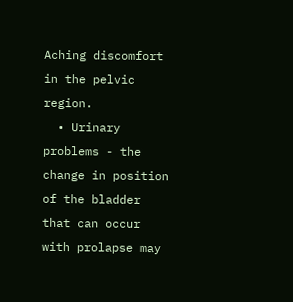Aching discomfort in the pelvic region.
  • Urinary problems - the change in position of the bladder that can occur with prolapse may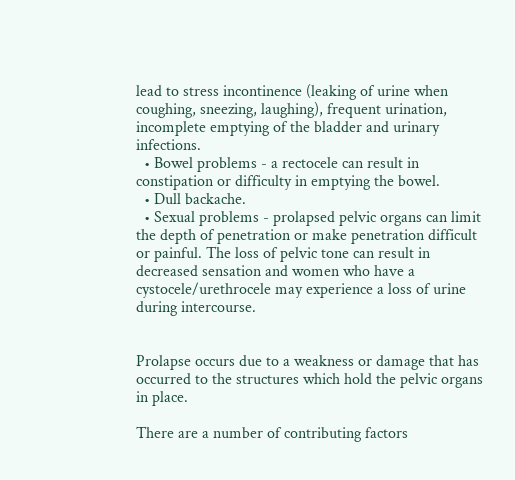lead to stress incontinence (leaking of urine when coughing, sneezing, laughing), frequent urination, incomplete emptying of the bladder and urinary infections.
  • Bowel problems - a rectocele can result in constipation or difficulty in emptying the bowel.
  • Dull backache.
  • Sexual problems - prolapsed pelvic organs can limit the depth of penetration or make penetration difficult or painful. The loss of pelvic tone can result in decreased sensation and women who have a cystocele/urethrocele may experience a loss of urine during intercourse.


Prolapse occurs due to a weakness or damage that has occurred to the structures which hold the pelvic organs in place.

There are a number of contributing factors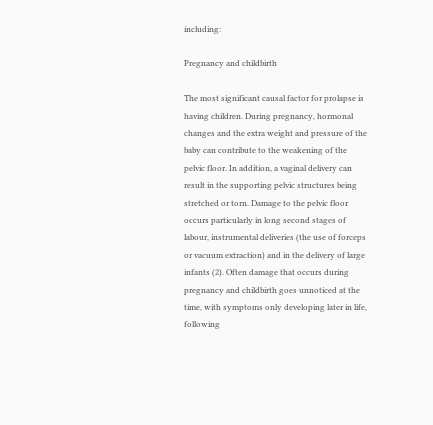including:

Pregnancy and childbirth

The most significant causal factor for prolapse is having children. During pregnancy, hormonal changes and the extra weight and pressure of the baby can contribute to the weakening of the pelvic floor. In addition, a vaginal delivery can result in the supporting pelvic structures being stretched or torn. Damage to the pelvic floor occurs particularly in long second stages of labour, instrumental deliveries (the use of forceps or vacuum extraction) and in the delivery of large infants (2). Often damage that occurs during pregnancy and childbirth goes unnoticed at the time, with symptoms only developing later in life, following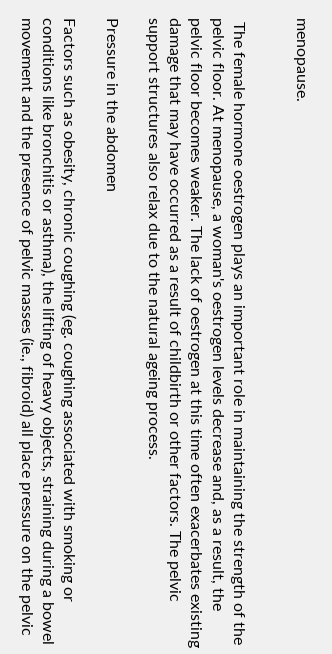menopause.


 The female hormone oestrogen plays an important role in maintaining the strength of the pelvic floor. At menopause, a woman's oestrogen levels decrease and, as a result, the pelvic floor becomes weaker. The lack of oestrogen at this time often exacerbates existing damage that may have occurred as a result of childbirth or other factors. The pelvic support structures also relax due to the natural ageing process.

Pressure in the abdomen

Factors such as obesity, chronic coughing (eg. coughing associated with smoking or conditions like bronchitis or asthma), the lifting of heavy objects, straining during a bowel movement and the presence of pelvic masses (ie., fibroid) all place pressure on the pelvic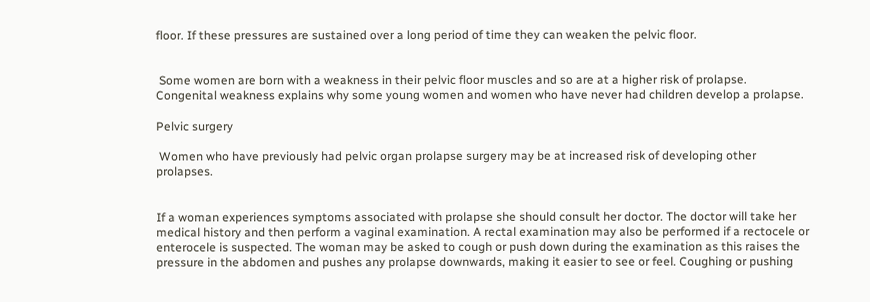floor. If these pressures are sustained over a long period of time they can weaken the pelvic floor.


 Some women are born with a weakness in their pelvic floor muscles and so are at a higher risk of prolapse. Congenital weakness explains why some young women and women who have never had children develop a prolapse.

Pelvic surgery

 Women who have previously had pelvic organ prolapse surgery may be at increased risk of developing other prolapses.


If a woman experiences symptoms associated with prolapse she should consult her doctor. The doctor will take her medical history and then perform a vaginal examination. A rectal examination may also be performed if a rectocele or enterocele is suspected. The woman may be asked to cough or push down during the examination as this raises the pressure in the abdomen and pushes any prolapse downwards, making it easier to see or feel. Coughing or pushing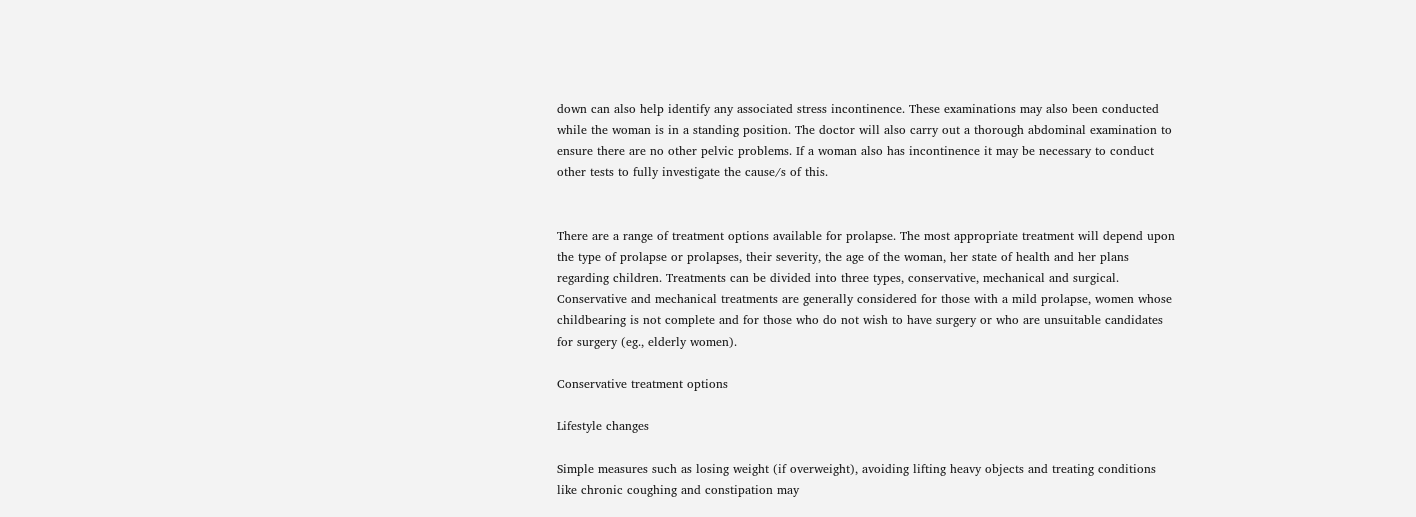down can also help identify any associated stress incontinence. These examinations may also been conducted while the woman is in a standing position. The doctor will also carry out a thorough abdominal examination to ensure there are no other pelvic problems. If a woman also has incontinence it may be necessary to conduct other tests to fully investigate the cause/s of this.


There are a range of treatment options available for prolapse. The most appropriate treatment will depend upon the type of prolapse or prolapses, their severity, the age of the woman, her state of health and her plans regarding children. Treatments can be divided into three types, conservative, mechanical and surgical. Conservative and mechanical treatments are generally considered for those with a mild prolapse, women whose childbearing is not complete and for those who do not wish to have surgery or who are unsuitable candidates for surgery (eg., elderly women).

Conservative treatment options

Lifestyle changes

Simple measures such as losing weight (if overweight), avoiding lifting heavy objects and treating conditions like chronic coughing and constipation may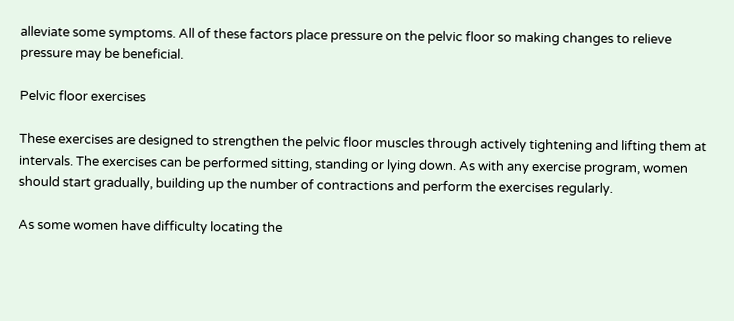alleviate some symptoms. All of these factors place pressure on the pelvic floor so making changes to relieve pressure may be beneficial.

Pelvic floor exercises

These exercises are designed to strengthen the pelvic floor muscles through actively tightening and lifting them at intervals. The exercises can be performed sitting, standing or lying down. As with any exercise program, women should start gradually, building up the number of contractions and perform the exercises regularly.

As some women have difficulty locating the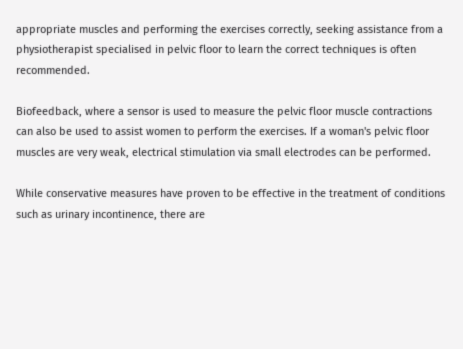appropriate muscles and performing the exercises correctly, seeking assistance from a physiotherapist specialised in pelvic floor to learn the correct techniques is often recommended.

Biofeedback, where a sensor is used to measure the pelvic floor muscle contractions can also be used to assist women to perform the exercises. If a woman's pelvic floor muscles are very weak, electrical stimulation via small electrodes can be performed.

While conservative measures have proven to be effective in the treatment of conditions such as urinary incontinence, there are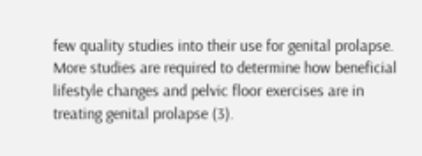few quality studies into their use for genital prolapse. More studies are required to determine how beneficial lifestyle changes and pelvic floor exercises are in treating genital prolapse (3).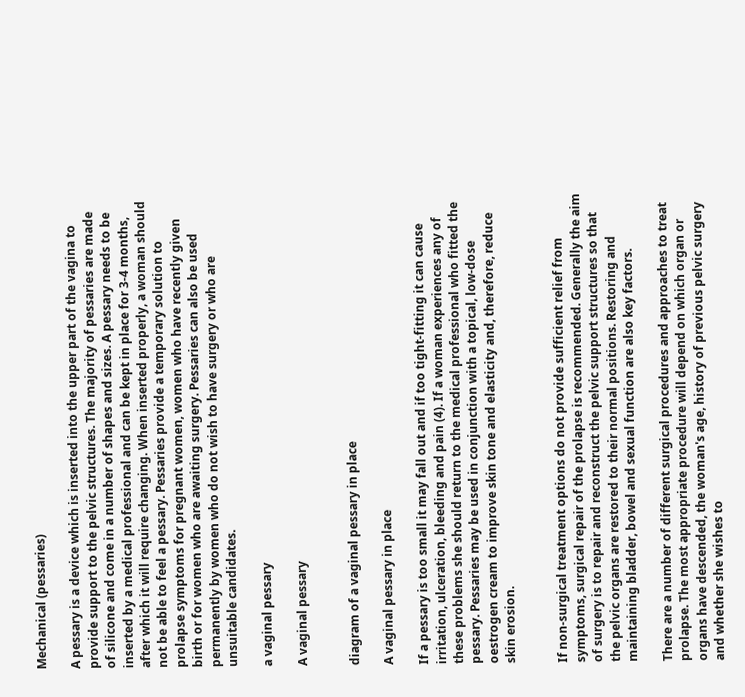Mechanical (pessaries)

A pessary is a device which is inserted into the upper part of the vagina to provide support to the pelvic structures. The majority of pessaries are made of silicone and come in a number of shapes and sizes. A pessary needs to be inserted by a medical professional and can be kept in place for 3-4 months, after which it will require changing. When inserted properly, a woman should not be able to feel a pessary. Pessaries provide a temporary solution to prolapse symptoms for pregnant women, women who have recently given birth or for women who are awaiting surgery. Pessaries can also be used permanently by women who do not wish to have surgery or who are unsuitable candidates.

a vaginal pessary

A vaginal pessary


diagram of a vaginal pessary in place

A vaginal pessary in place

If a pessary is too small it may fall out and if too tight-fitting it can cause irritation, ulceration, bleeding and pain (4). If a woman experiences any of these problems she should return to the medical professional who fitted the pessary. Pessaries may be used in conjunction with a topical, low-dose oestrogen cream to improve skin tone and elasticity and, therefore, reduce skin erosion.


If non-surgical treatment options do not provide sufficient relief from symptoms, surgical repair of the prolapse is recommended. Generally the aim of surgery is to repair and reconstruct the pelvic support structures so that the pelvic organs are restored to their normal positions. Restoring and maintaining bladder, bowel and sexual function are also key factors.

There are a number of different surgical procedures and approaches to treat prolapse. The most appropriate procedure will depend on which organ or organs have descended, the woman's age, history of previous pelvic surgery and whether she wishes to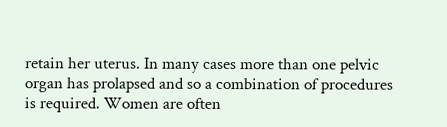retain her uterus. In many cases more than one pelvic organ has prolapsed and so a combination of procedures is required. Women are often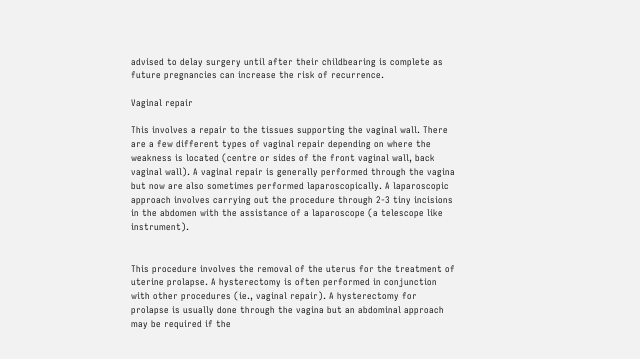advised to delay surgery until after their childbearing is complete as future pregnancies can increase the risk of recurrence.

Vaginal repair

This involves a repair to the tissues supporting the vaginal wall. There are a few different types of vaginal repair depending on where the weakness is located (centre or sides of the front vaginal wall, back vaginal wall). A vaginal repair is generally performed through the vagina but now are also sometimes performed laparoscopically. A laparoscopic approach involves carrying out the procedure through 2-3 tiny incisions in the abdomen with the assistance of a laparoscope (a telescope like instrument).


This procedure involves the removal of the uterus for the treatment of uterine prolapse. A hysterectomy is often performed in conjunction with other procedures (ie., vaginal repair). A hysterectomy for prolapse is usually done through the vagina but an abdominal approach may be required if the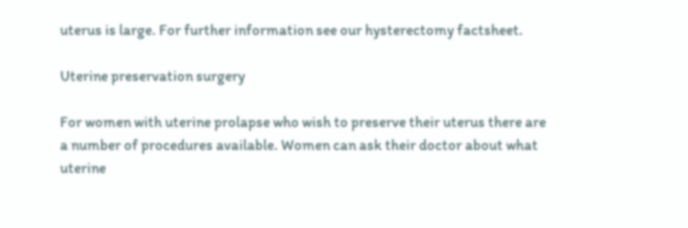uterus is large. For further information see our hysterectomy factsheet.

Uterine preservation surgery

For women with uterine prolapse who wish to preserve their uterus there are a number of procedures available. Women can ask their doctor about what uterine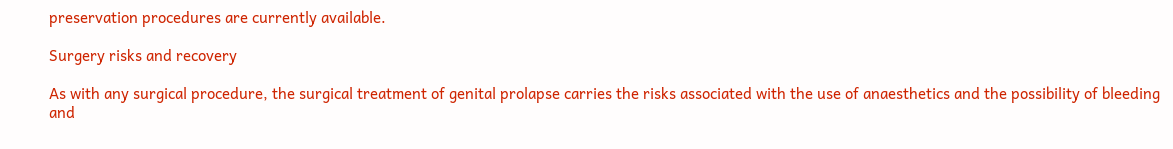preservation procedures are currently available.

Surgery risks and recovery

As with any surgical procedure, the surgical treatment of genital prolapse carries the risks associated with the use of anaesthetics and the possibility of bleeding and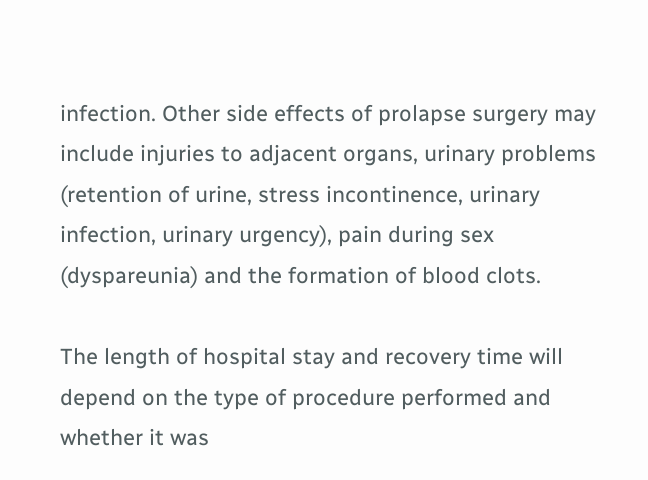infection. Other side effects of prolapse surgery may include injuries to adjacent organs, urinary problems (retention of urine, stress incontinence, urinary infection, urinary urgency), pain during sex (dyspareunia) and the formation of blood clots.

The length of hospital stay and recovery time will depend on the type of procedure performed and whether it was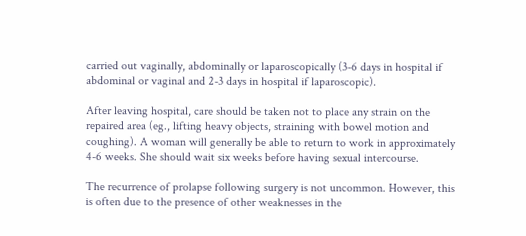carried out vaginally, abdominally or laparoscopically (3-6 days in hospital if abdominal or vaginal and 2-3 days in hospital if laparoscopic).

After leaving hospital, care should be taken not to place any strain on the repaired area (eg., lifting heavy objects, straining with bowel motion and coughing). A woman will generally be able to return to work in approximately 4-6 weeks. She should wait six weeks before having sexual intercourse.

The recurrence of prolapse following surgery is not uncommon. However, this is often due to the presence of other weaknesses in the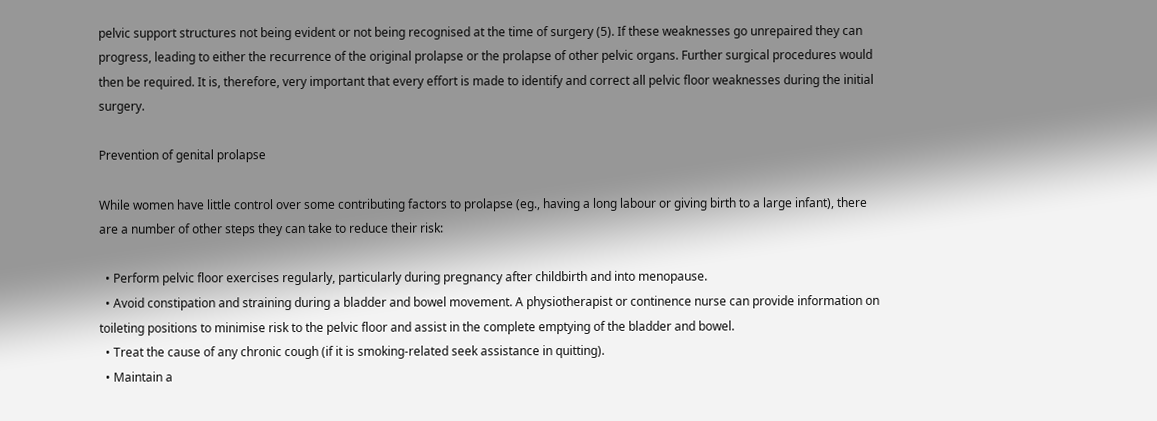pelvic support structures not being evident or not being recognised at the time of surgery (5). If these weaknesses go unrepaired they can progress, leading to either the recurrence of the original prolapse or the prolapse of other pelvic organs. Further surgical procedures would then be required. It is, therefore, very important that every effort is made to identify and correct all pelvic floor weaknesses during the initial surgery.

Prevention of genital prolapse

While women have little control over some contributing factors to prolapse (eg., having a long labour or giving birth to a large infant), there are a number of other steps they can take to reduce their risk:

  • Perform pelvic floor exercises regularly, particularly during pregnancy after childbirth and into menopause.
  • Avoid constipation and straining during a bladder and bowel movement. A physiotherapist or continence nurse can provide information on toileting positions to minimise risk to the pelvic floor and assist in the complete emptying of the bladder and bowel.
  • Treat the cause of any chronic cough (if it is smoking-related seek assistance in quitting).
  • Maintain a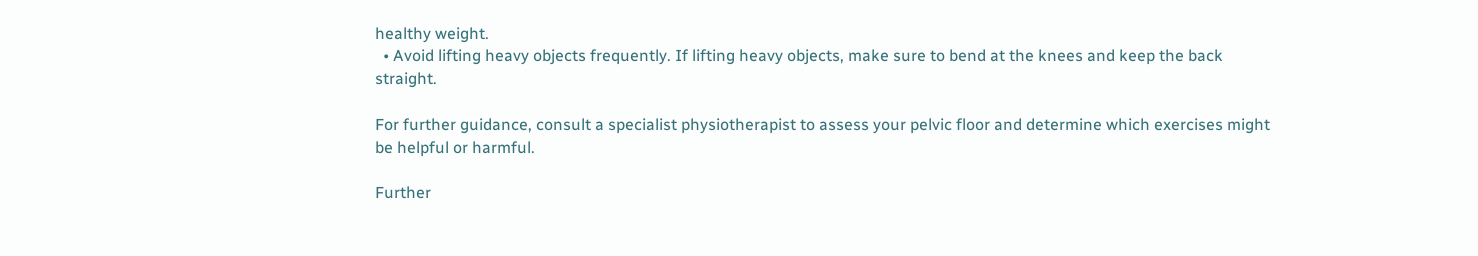healthy weight.
  • Avoid lifting heavy objects frequently. If lifting heavy objects, make sure to bend at the knees and keep the back straight.

For further guidance, consult a specialist physiotherapist to assess your pelvic floor and determine which exercises might be helpful or harmful.

Further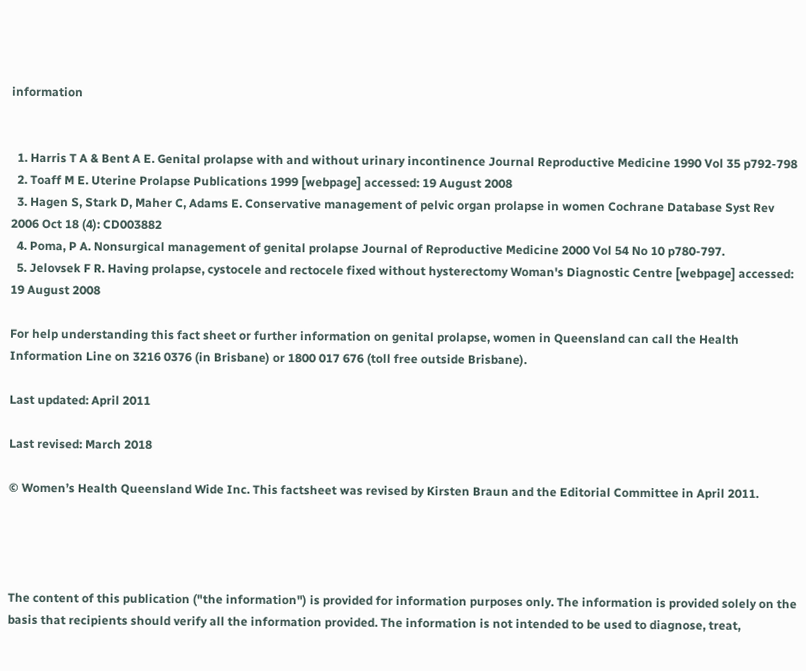information


  1. Harris T A & Bent A E. Genital prolapse with and without urinary incontinence Journal Reproductive Medicine 1990 Vol 35 p792-798
  2. Toaff M E. Uterine Prolapse Publications 1999 [webpage] accessed: 19 August 2008
  3. Hagen S, Stark D, Maher C, Adams E. Conservative management of pelvic organ prolapse in women Cochrane Database Syst Rev 2006 Oct 18 (4): CD003882
  4. Poma, P A. Nonsurgical management of genital prolapse Journal of Reproductive Medicine 2000 Vol 54 No 10 p780-797.
  5. Jelovsek F R. Having prolapse, cystocele and rectocele fixed without hysterectomy Woman's Diagnostic Centre [webpage] accessed: 19 August 2008

For help understanding this fact sheet or further information on genital prolapse, women in Queensland can call the Health Information Line on 3216 0376 (in Brisbane) or 1800 017 676 (toll free outside Brisbane).

Last updated: April 2011

Last revised: March 2018

© Women’s Health Queensland Wide Inc. This factsheet was revised by Kirsten Braun and the Editorial Committee in April 2011.




The content of this publication ("the information") is provided for information purposes only. The information is provided solely on the basis that recipients should verify all the information provided. The information is not intended to be used to diagnose, treat,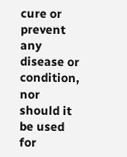cure or prevent any disease or condition, nor should it be used for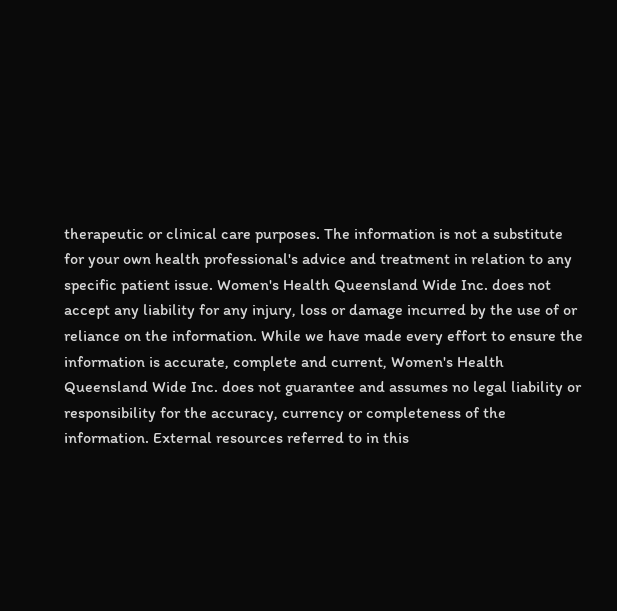therapeutic or clinical care purposes. The information is not a substitute for your own health professional's advice and treatment in relation to any specific patient issue. Women's Health Queensland Wide Inc. does not accept any liability for any injury, loss or damage incurred by the use of or reliance on the information. While we have made every effort to ensure the information is accurate, complete and current, Women's Health Queensland Wide Inc. does not guarantee and assumes no legal liability or responsibility for the accuracy, currency or completeness of the information. External resources referred to in this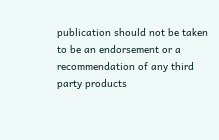publication should not be taken to be an endorsement or a recommendation of any third party products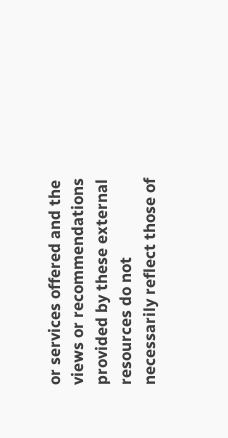or services offered and the views or recommendations provided by these external resources do not necessarily reflect those of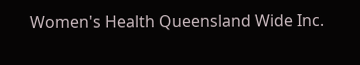Women's Health Queensland Wide Inc.